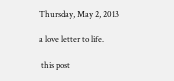Thursday, May 2, 2013

a love letter to life.

 this post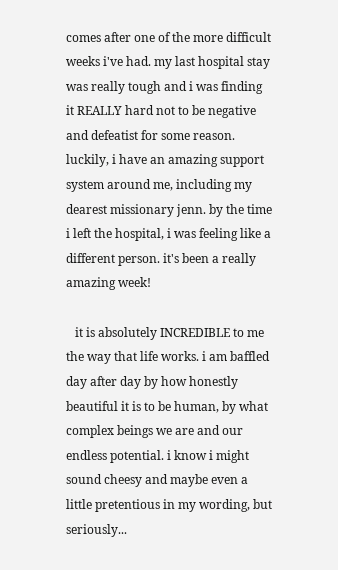comes after one of the more difficult weeks i've had. my last hospital stay was really tough and i was finding it REALLY hard not to be negative and defeatist for some reason. luckily, i have an amazing support system around me, including my dearest missionary jenn. by the time i left the hospital, i was feeling like a different person. it's been a really amazing week!

   it is absolutely INCREDIBLE to me the way that life works. i am baffled day after day by how honestly beautiful it is to be human, by what complex beings we are and our endless potential. i know i might sound cheesy and maybe even a little pretentious in my wording, but seriously...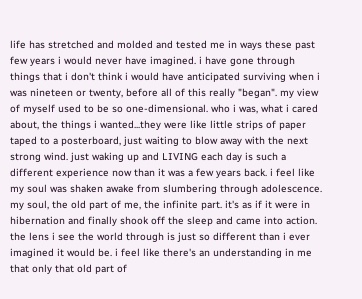life has stretched and molded and tested me in ways these past few years i would never have imagined. i have gone through things that i don't think i would have anticipated surviving when i was nineteen or twenty, before all of this really "began". my view of myself used to be so one-dimensional. who i was, what i cared about, the things i wanted...they were like little strips of paper taped to a posterboard, just waiting to blow away with the next strong wind. just waking up and LIVING each day is such a different experience now than it was a few years back. i feel like my soul was shaken awake from slumbering through adolescence. my soul, the old part of me, the infinite part. it's as if it were in hibernation and finally shook off the sleep and came into action. the lens i see the world through is just so different than i ever imagined it would be. i feel like there's an understanding in me that only that old part of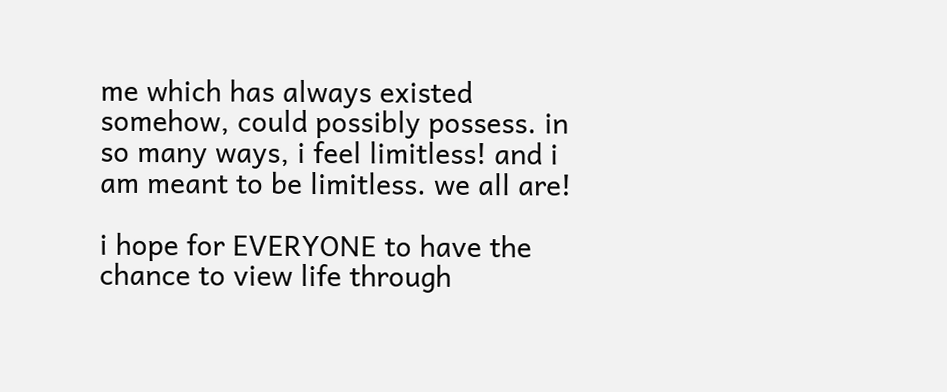me which has always existed somehow, could possibly possess. in so many ways, i feel limitless! and i am meant to be limitless. we all are!

i hope for EVERYONE to have the chance to view life through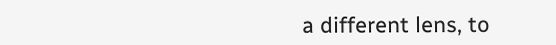a different lens, to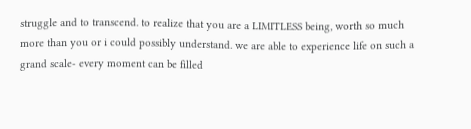struggle and to transcend. to realize that you are a LIMITLESS being, worth so much more than you or i could possibly understand. we are able to experience life on such a grand scale- every moment can be filled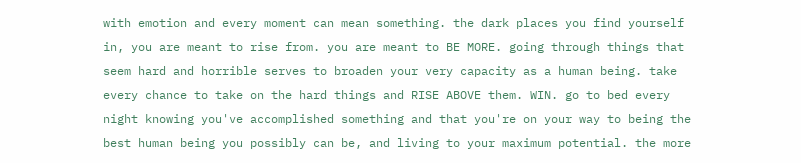with emotion and every moment can mean something. the dark places you find yourself in, you are meant to rise from. you are meant to BE MORE. going through things that seem hard and horrible serves to broaden your very capacity as a human being. take every chance to take on the hard things and RISE ABOVE them. WIN. go to bed every night knowing you've accomplished something and that you're on your way to being the best human being you possibly can be, and living to your maximum potential. the more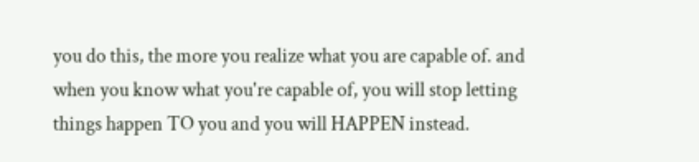you do this, the more you realize what you are capable of. and when you know what you're capable of, you will stop letting things happen TO you and you will HAPPEN instead.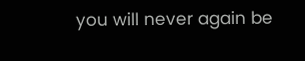you will never again be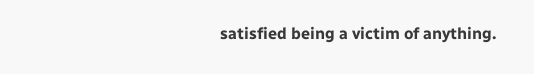satisfied being a victim of anything.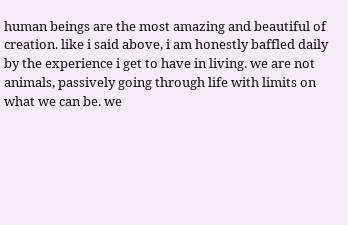human beings are the most amazing and beautiful of creation. like i said above, i am honestly baffled daily by the experience i get to have in living. we are not animals, passively going through life with limits on what we can be. we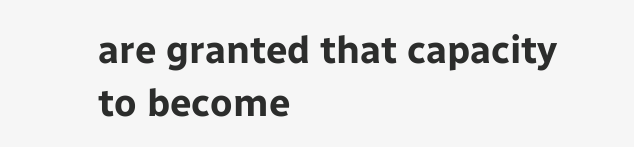are granted that capacity to become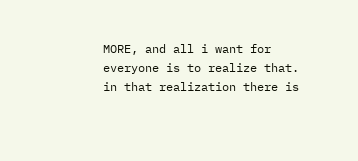MORE, and all i want for everyone is to realize that. in that realization there is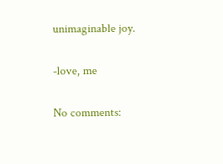unimaginable joy.

-love, me

No comments: